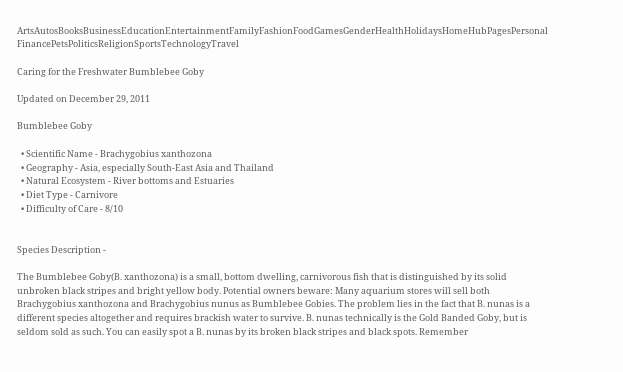ArtsAutosBooksBusinessEducationEntertainmentFamilyFashionFoodGamesGenderHealthHolidaysHomeHubPagesPersonal FinancePetsPoliticsReligionSportsTechnologyTravel

Caring for the Freshwater Bumblebee Goby

Updated on December 29, 2011

Bumblebee Goby

  • Scientific Name - Brachygobius xanthozona
  • Geography - Asia, especially South-East Asia and Thailand
  • Natural Ecosystem - River bottoms and Estuaries
  • Diet Type - Carnivore
  • Difficulty of Care - 8/10


Species Description -

The Bumblebee Goby(B. xanthozona) is a small, bottom dwelling, carnivorous fish that is distinguished by its solid unbroken black stripes and bright yellow body. Potential owners beware: Many aquarium stores will sell both Brachygobius xanthozona and Brachygobius nunus as Bumblebee Gobies. The problem lies in the fact that B. nunas is a different species altogether and requires brackish water to survive. B. nunas technically is the Gold Banded Goby, but is seldom sold as such. You can easily spot a B. nunas by its broken black stripes and black spots. Remember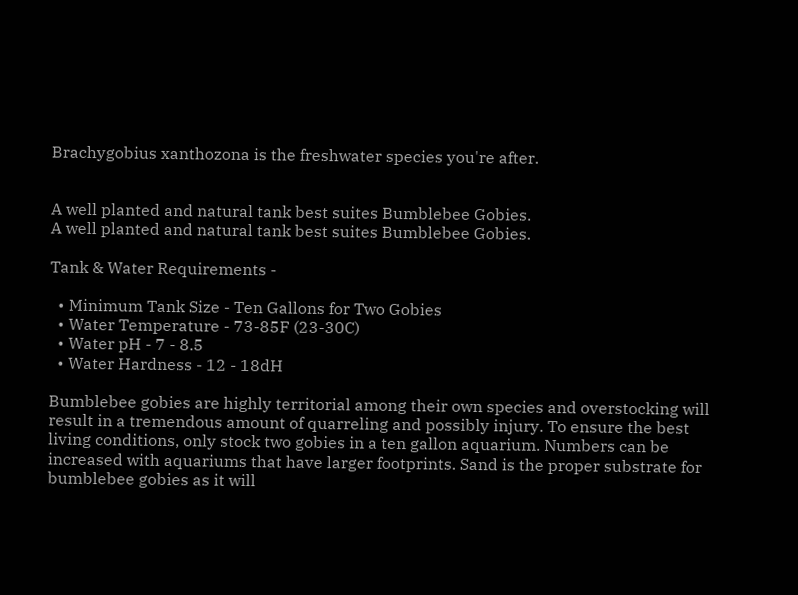Brachygobius xanthozona is the freshwater species you're after.


A well planted and natural tank best suites Bumblebee Gobies.
A well planted and natural tank best suites Bumblebee Gobies.

Tank & Water Requirements -

  • Minimum Tank Size - Ten Gallons for Two Gobies
  • Water Temperature - 73-85F (23-30C)
  • Water pH - 7 - 8.5
  • Water Hardness - 12 - 18dH

Bumblebee gobies are highly territorial among their own species and overstocking will result in a tremendous amount of quarreling and possibly injury. To ensure the best living conditions, only stock two gobies in a ten gallon aquarium. Numbers can be increased with aquariums that have larger footprints. Sand is the proper substrate for bumblebee gobies as it will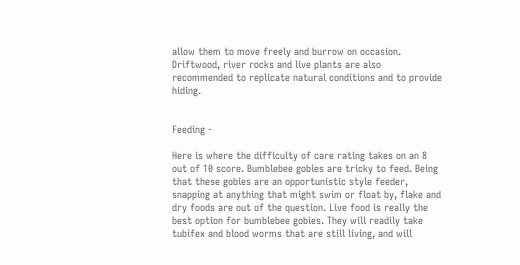allow them to move freely and burrow on occasion. Driftwood, river rocks and live plants are also recommended to replicate natural conditions and to provide hiding.


Feeding -

Here is where the difficulty of care rating takes on an 8 out of 10 score. Bumblebee gobies are tricky to feed. Being that these gobies are an opportunistic style feeder, snapping at anything that might swim or float by, flake and dry foods are out of the question. Live food is really the best option for bumblebee gobies. They will readily take tubifex and blood worms that are still living, and will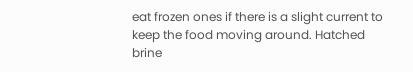eat frozen ones if there is a slight current to keep the food moving around. Hatched brine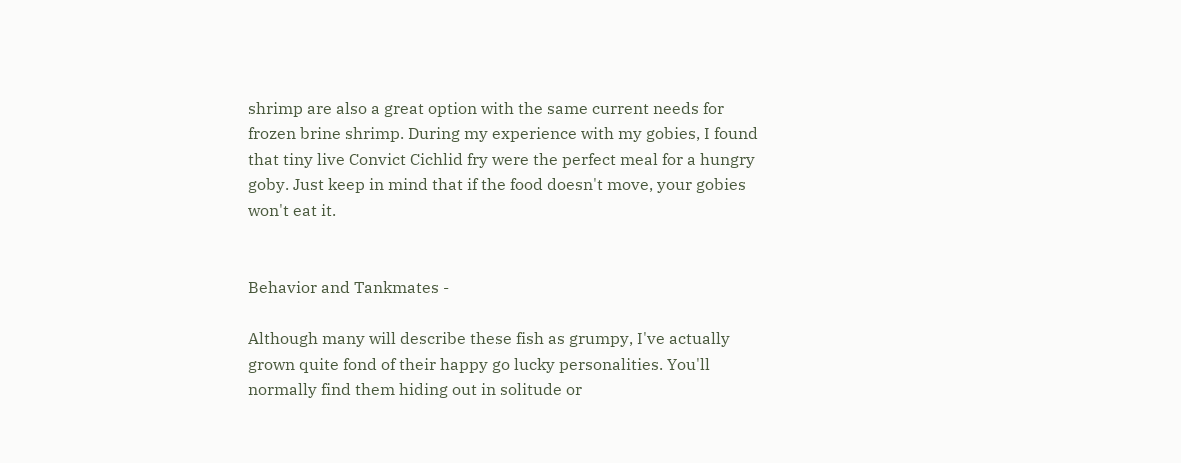shrimp are also a great option with the same current needs for frozen brine shrimp. During my experience with my gobies, I found that tiny live Convict Cichlid fry were the perfect meal for a hungry goby. Just keep in mind that if the food doesn't move, your gobies won't eat it.


Behavior and Tankmates -

Although many will describe these fish as grumpy, I've actually grown quite fond of their happy go lucky personalities. You'll normally find them hiding out in solitude or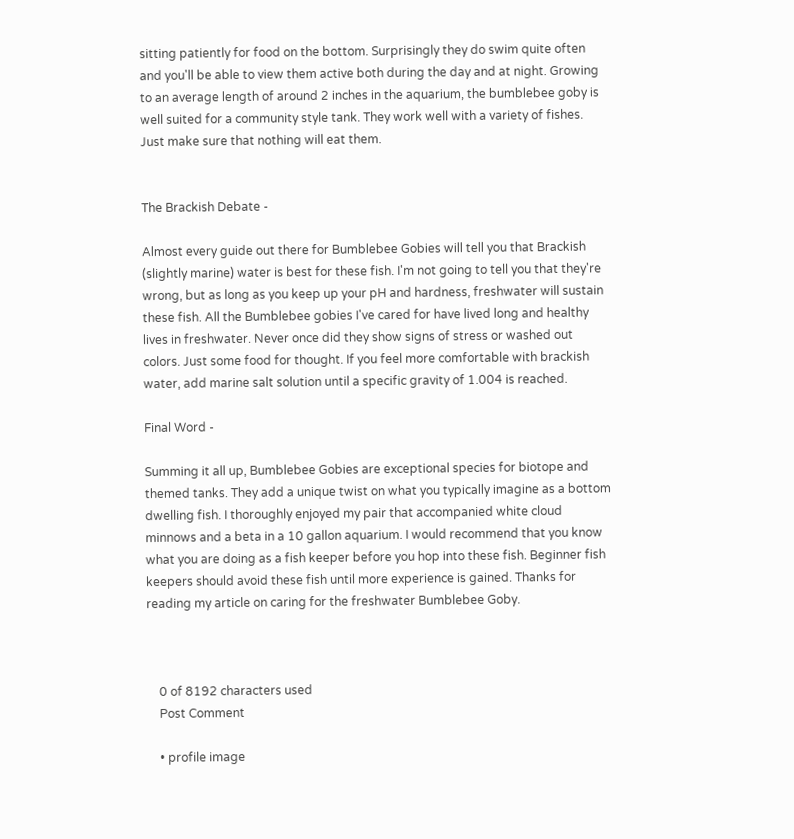sitting patiently for food on the bottom. Surprisingly they do swim quite often and you'll be able to view them active both during the day and at night. Growing to an average length of around 2 inches in the aquarium, the bumblebee goby is well suited for a community style tank. They work well with a variety of fishes. Just make sure that nothing will eat them.


The Brackish Debate -

Almost every guide out there for Bumblebee Gobies will tell you that Brackish (slightly marine) water is best for these fish. I'm not going to tell you that they're wrong, but as long as you keep up your pH and hardness, freshwater will sustain these fish. All the Bumblebee gobies I've cared for have lived long and healthy lives in freshwater. Never once did they show signs of stress or washed out colors. Just some food for thought. If you feel more comfortable with brackish water, add marine salt solution until a specific gravity of 1.004 is reached.

Final Word -

Summing it all up, Bumblebee Gobies are exceptional species for biotope and themed tanks. They add a unique twist on what you typically imagine as a bottom dwelling fish. I thoroughly enjoyed my pair that accompanied white cloud minnows and a beta in a 10 gallon aquarium. I would recommend that you know what you are doing as a fish keeper before you hop into these fish. Beginner fish keepers should avoid these fish until more experience is gained. Thanks for reading my article on caring for the freshwater Bumblebee Goby.



    0 of 8192 characters used
    Post Comment

    • profile image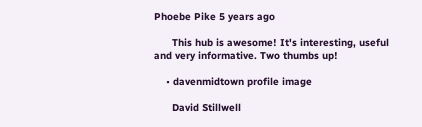Phoebe Pike 5 years ago

      This hub is awesome! It's interesting, useful and very informative. Two thumbs up!

    • davenmidtown profile image

      David Stillwell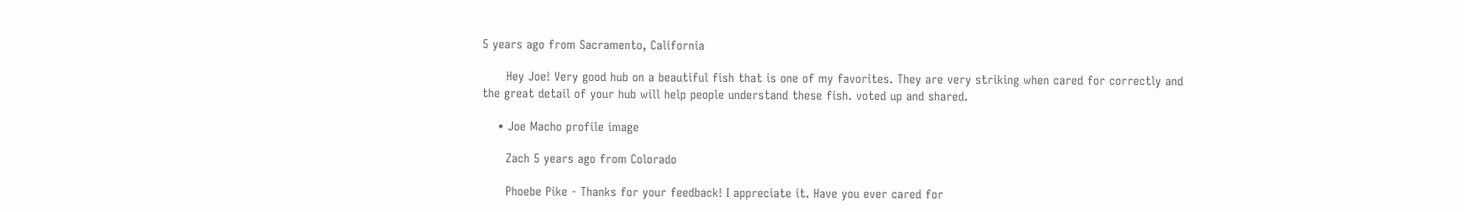5 years ago from Sacramento, California

      Hey Joe! Very good hub on a beautiful fish that is one of my favorites. They are very striking when cared for correctly and the great detail of your hub will help people understand these fish. voted up and shared.

    • Joe Macho profile image

      Zach 5 years ago from Colorado

      Phoebe Pike - Thanks for your feedback! I appreciate it. Have you ever cared for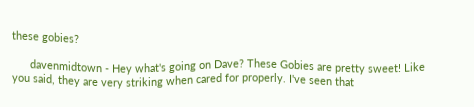these gobies?

      davenmidtown - Hey what's going on Dave? These Gobies are pretty sweet! Like you said, they are very striking when cared for properly. I've seen that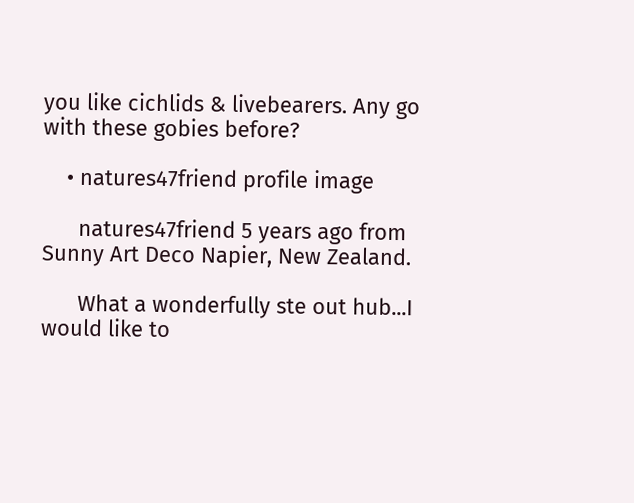you like cichlids & livebearers. Any go with these gobies before?

    • natures47friend profile image

      natures47friend 5 years ago from Sunny Art Deco Napier, New Zealand.

      What a wonderfully ste out hub...I would like to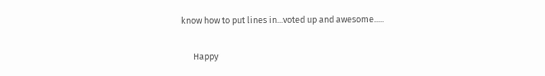know how to put lines in...voted up and awesome.....

      Happy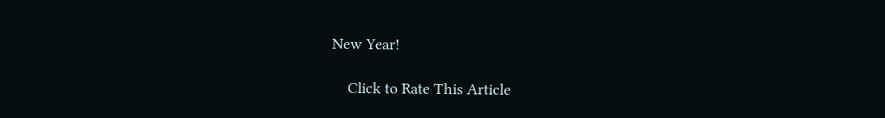New Year!

    Click to Rate This Article